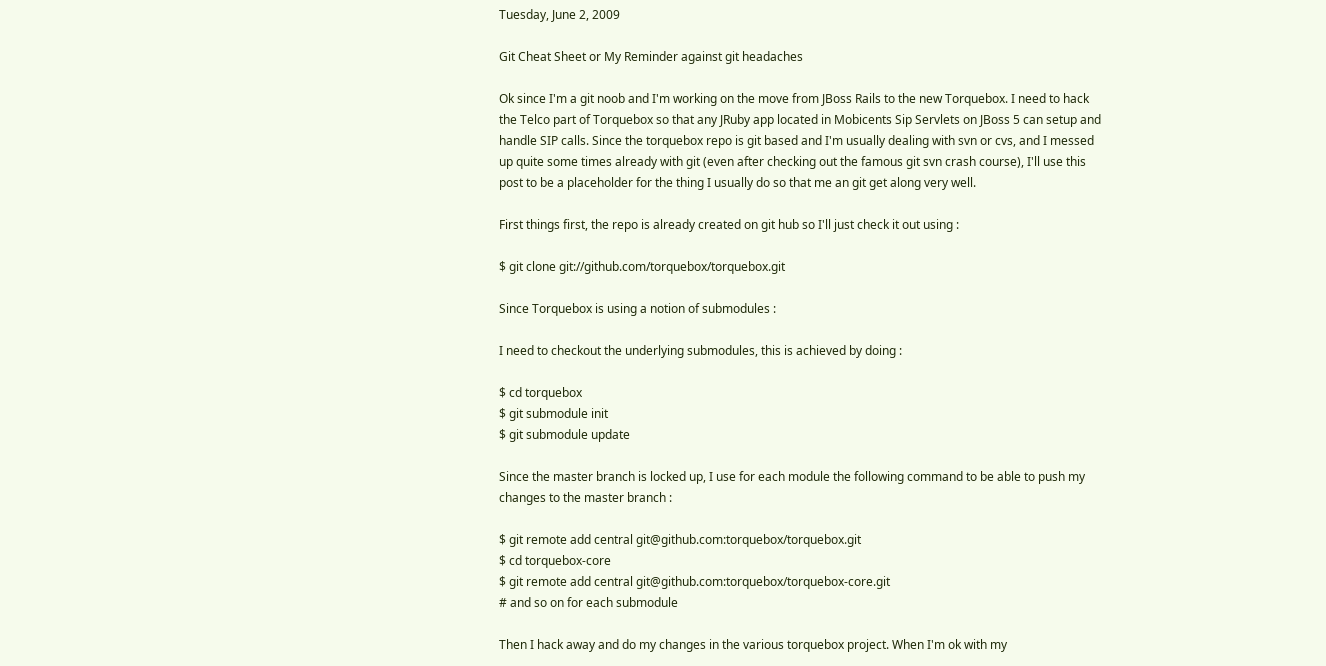Tuesday, June 2, 2009

Git Cheat Sheet or My Reminder against git headaches

Ok since I'm a git noob and I'm working on the move from JBoss Rails to the new Torquebox. I need to hack the Telco part of Torquebox so that any JRuby app located in Mobicents Sip Servlets on JBoss 5 can setup and handle SIP calls. Since the torquebox repo is git based and I'm usually dealing with svn or cvs, and I messed up quite some times already with git (even after checking out the famous git svn crash course), I'll use this post to be a placeholder for the thing I usually do so that me an git get along very well.

First things first, the repo is already created on git hub so I'll just check it out using :

$ git clone git://github.com/torquebox/torquebox.git

Since Torquebox is using a notion of submodules :

I need to checkout the underlying submodules, this is achieved by doing :

$ cd torquebox
$ git submodule init
$ git submodule update

Since the master branch is locked up, I use for each module the following command to be able to push my changes to the master branch :

$ git remote add central git@github.com:torquebox/torquebox.git
$ cd torquebox-core
$ git remote add central git@github.com:torquebox/torquebox-core.git
# and so on for each submodule

Then I hack away and do my changes in the various torquebox project. When I'm ok with my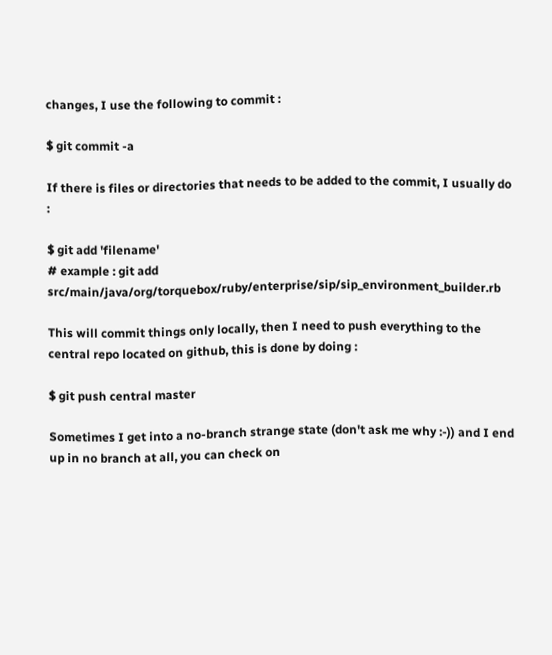changes, I use the following to commit :

$ git commit -a

If there is files or directories that needs to be added to the commit, I usually do :

$ git add 'filename'
# example : git add src/main/java/org/torquebox/ruby/enterprise/sip/sip_environment_builder.rb

This will commit things only locally, then I need to push everything to the central repo located on github, this is done by doing :

$ git push central master

Sometimes I get into a no-branch strange state (don't ask me why :-)) and I end up in no branch at all, you can check on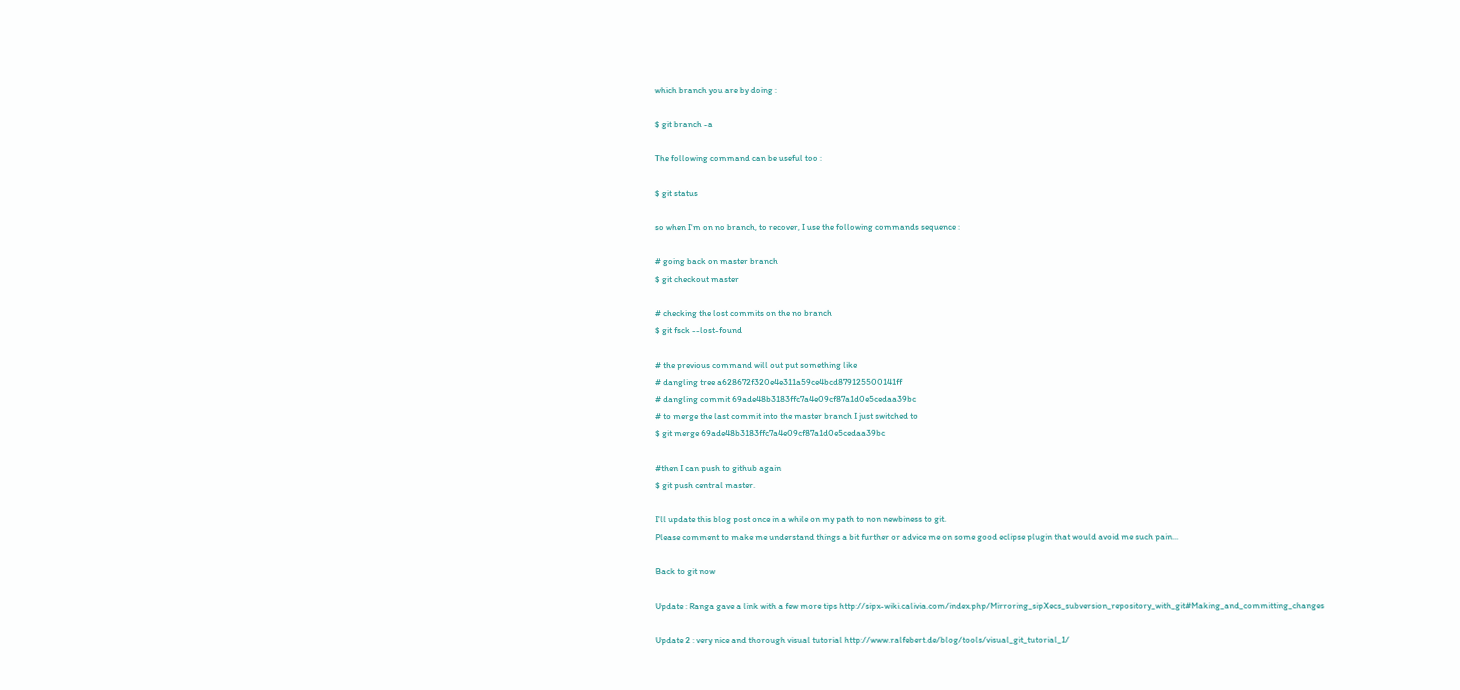which branch you are by doing :

$ git branch -a

The following command can be useful too :

$ git status

so when I'm on no branch, to recover, I use the following commands sequence :

# going back on master branch
$ git checkout master

# checking the lost commits on the no branch
$ git fsck --lost-found

# the previous command will out put something like
# dangling tree a628672f320e4e311a59ce4bcd879125500141ff
# dangling commit 69ade48b3183ffc7a4e09cf87a1d0e5cedaa39bc
# to merge the last commit into the master branch I just switched to
$ git merge 69ade48b3183ffc7a4e09cf87a1d0e5cedaa39bc

#then I can push to github again
$ git push central master.

I'll update this blog post once in a while on my path to non newbiness to git.
Please comment to make me understand things a bit further or advice me on some good eclipse plugin that would avoid me such pain...

Back to git now

Update : Ranga gave a link with a few more tips http://sipx-wiki.calivia.com/index.php/Mirroring_sipXecs_subversion_repository_with_git#Making_and_committing_changes

Update 2 : very nice and thorough visual tutorial http://www.ralfebert.de/blog/tools/visual_git_tutorial_1/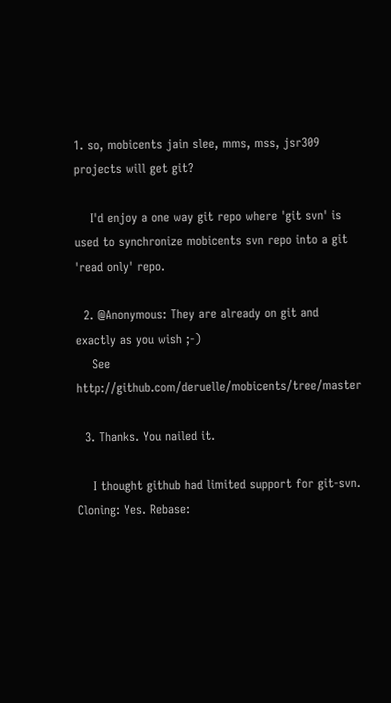1. so, mobicents jain slee, mms, mss, jsr309 projects will get git?

    I'd enjoy a one way git repo where 'git svn' is used to synchronize mobicents svn repo into a git 'read only' repo.

  2. @Anonymous: They are already on git and exactly as you wish ;-)
    See http://github.com/deruelle/mobicents/tree/master

  3. Thanks. You nailed it.

    I thought github had limited support for git-svn. Cloning: Yes. Rebase: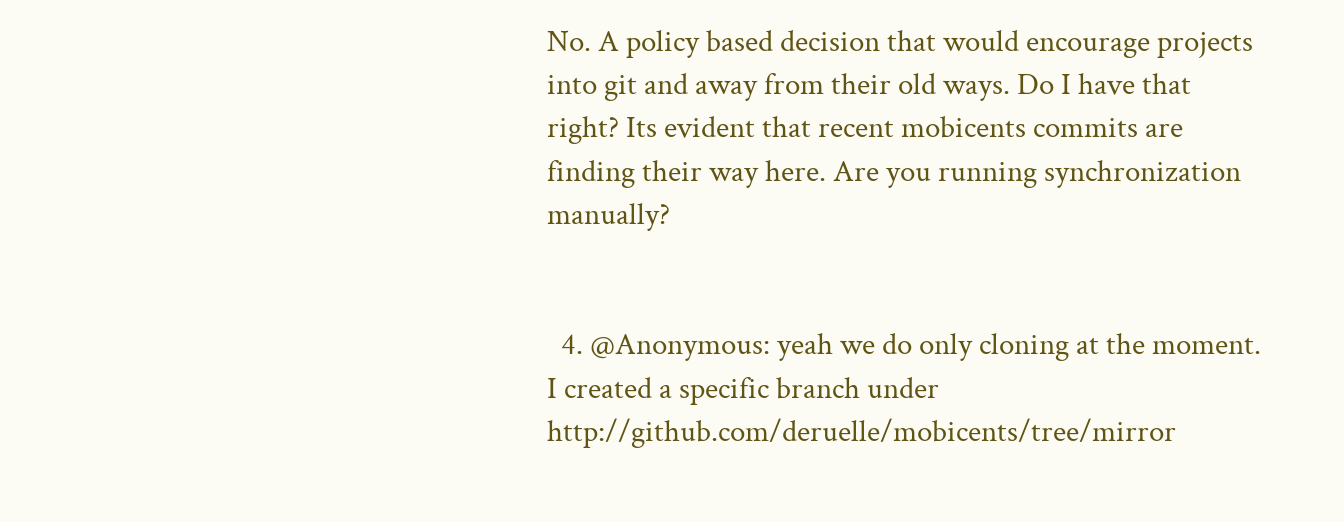No. A policy based decision that would encourage projects into git and away from their old ways. Do I have that right? Its evident that recent mobicents commits are finding their way here. Are you running synchronization manually?


  4. @Anonymous: yeah we do only cloning at the moment. I created a specific branch under http://github.com/deruelle/mobicents/tree/mirror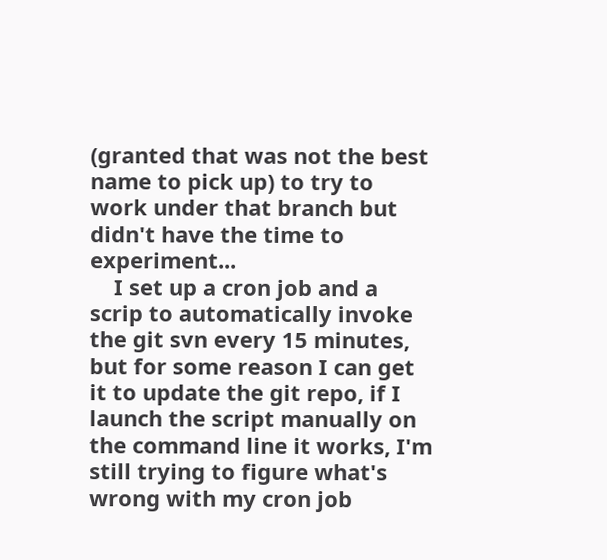(granted that was not the best name to pick up) to try to work under that branch but didn't have the time to experiment...
    I set up a cron job and a scrip to automatically invoke the git svn every 15 minutes, but for some reason I can get it to update the git repo, if I launch the script manually on the command line it works, I'm still trying to figure what's wrong with my cron job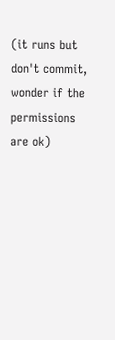(it runs but don't commit, wonder if the permissions are ok)